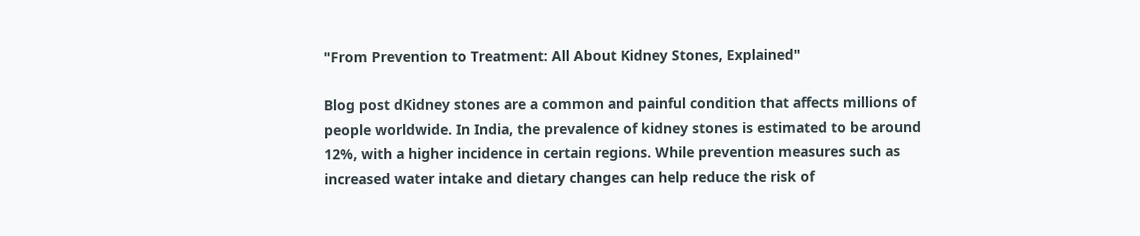"From Prevention to Treatment: All About Kidney Stones, Explained"

Blog post dKidney stones are a common and painful condition that affects millions of people worldwide. In India, the prevalence of kidney stones is estimated to be around 12%, with a higher incidence in certain regions. While prevention measures such as increased water intake and dietary changes can help reduce the risk of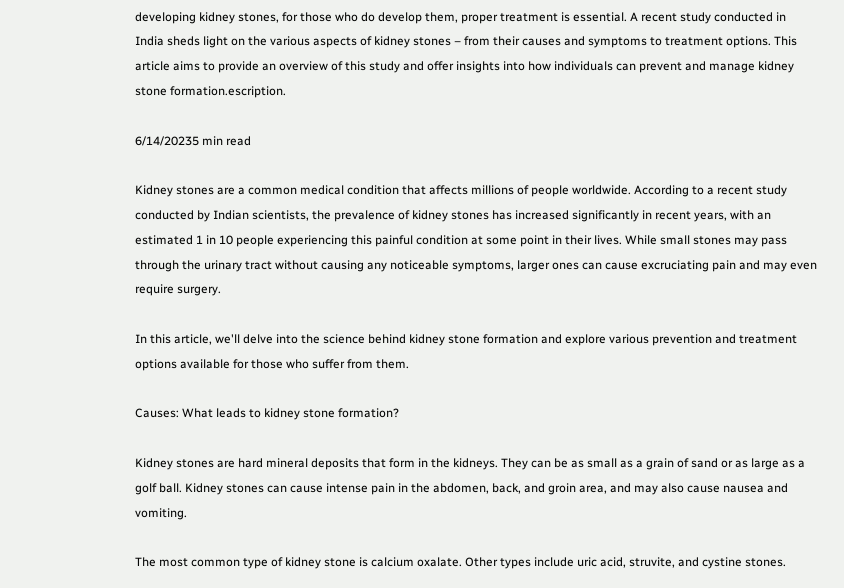developing kidney stones, for those who do develop them, proper treatment is essential. A recent study conducted in India sheds light on the various aspects of kidney stones – from their causes and symptoms to treatment options. This article aims to provide an overview of this study and offer insights into how individuals can prevent and manage kidney stone formation.escription.

6/14/20235 min read

Kidney stones are a common medical condition that affects millions of people worldwide. According to a recent study conducted by Indian scientists, the prevalence of kidney stones has increased significantly in recent years, with an estimated 1 in 10 people experiencing this painful condition at some point in their lives. While small stones may pass through the urinary tract without causing any noticeable symptoms, larger ones can cause excruciating pain and may even require surgery.

In this article, we'll delve into the science behind kidney stone formation and explore various prevention and treatment options available for those who suffer from them.

Causes: What leads to kidney stone formation?

Kidney stones are hard mineral deposits that form in the kidneys. They can be as small as a grain of sand or as large as a golf ball. Kidney stones can cause intense pain in the abdomen, back, and groin area, and may also cause nausea and vomiting.

The most common type of kidney stone is calcium oxalate. Other types include uric acid, struvite, and cystine stones.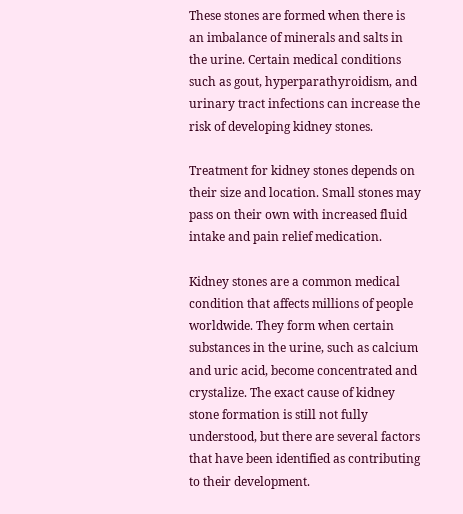These stones are formed when there is an imbalance of minerals and salts in the urine. Certain medical conditions such as gout, hyperparathyroidism, and urinary tract infections can increase the risk of developing kidney stones.

Treatment for kidney stones depends on their size and location. Small stones may pass on their own with increased fluid intake and pain relief medication.

Kidney stones are a common medical condition that affects millions of people worldwide. They form when certain substances in the urine, such as calcium and uric acid, become concentrated and crystalize. The exact cause of kidney stone formation is still not fully understood, but there are several factors that have been identified as contributing to their development.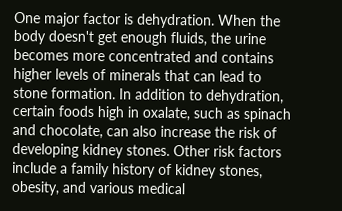One major factor is dehydration. When the body doesn't get enough fluids, the urine becomes more concentrated and contains higher levels of minerals that can lead to stone formation. In addition to dehydration, certain foods high in oxalate, such as spinach and chocolate, can also increase the risk of developing kidney stones. Other risk factors include a family history of kidney stones, obesity, and various medical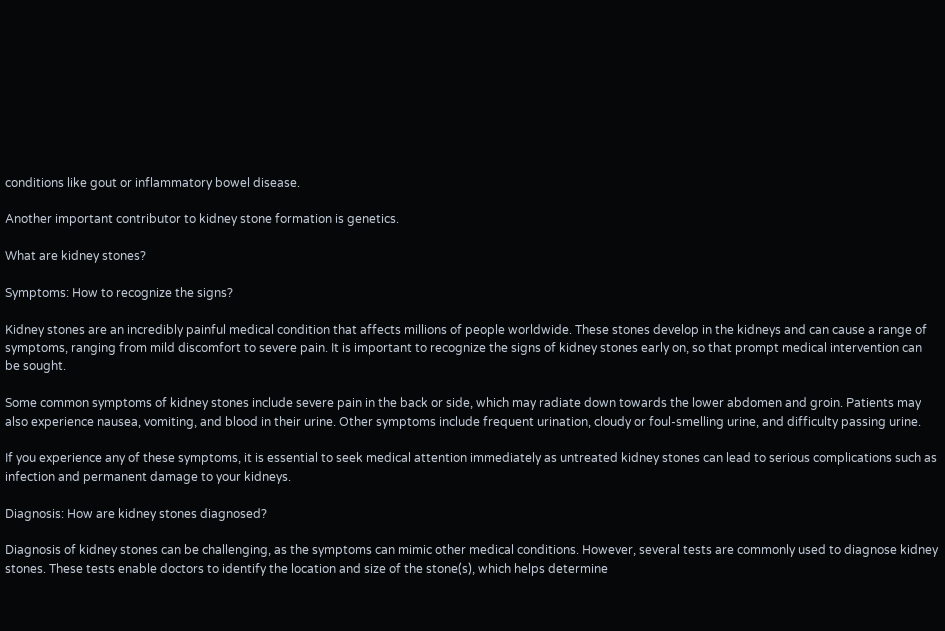conditions like gout or inflammatory bowel disease.

Another important contributor to kidney stone formation is genetics.

What are kidney stones?

Symptoms: How to recognize the signs?

Kidney stones are an incredibly painful medical condition that affects millions of people worldwide. These stones develop in the kidneys and can cause a range of symptoms, ranging from mild discomfort to severe pain. It is important to recognize the signs of kidney stones early on, so that prompt medical intervention can be sought.

Some common symptoms of kidney stones include severe pain in the back or side, which may radiate down towards the lower abdomen and groin. Patients may also experience nausea, vomiting, and blood in their urine. Other symptoms include frequent urination, cloudy or foul-smelling urine, and difficulty passing urine.

If you experience any of these symptoms, it is essential to seek medical attention immediately as untreated kidney stones can lead to serious complications such as infection and permanent damage to your kidneys.

Diagnosis: How are kidney stones diagnosed?

Diagnosis of kidney stones can be challenging, as the symptoms can mimic other medical conditions. However, several tests are commonly used to diagnose kidney stones. These tests enable doctors to identify the location and size of the stone(s), which helps determine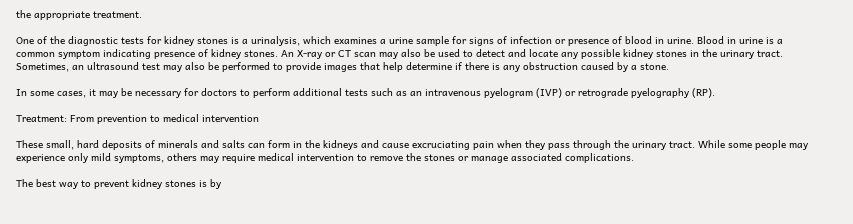the appropriate treatment.

One of the diagnostic tests for kidney stones is a urinalysis, which examines a urine sample for signs of infection or presence of blood in urine. Blood in urine is a common symptom indicating presence of kidney stones. An X-ray or CT scan may also be used to detect and locate any possible kidney stones in the urinary tract. Sometimes, an ultrasound test may also be performed to provide images that help determine if there is any obstruction caused by a stone.

In some cases, it may be necessary for doctors to perform additional tests such as an intravenous pyelogram (IVP) or retrograde pyelography (RP).

Treatment: From prevention to medical intervention

These small, hard deposits of minerals and salts can form in the kidneys and cause excruciating pain when they pass through the urinary tract. While some people may experience only mild symptoms, others may require medical intervention to remove the stones or manage associated complications.

The best way to prevent kidney stones is by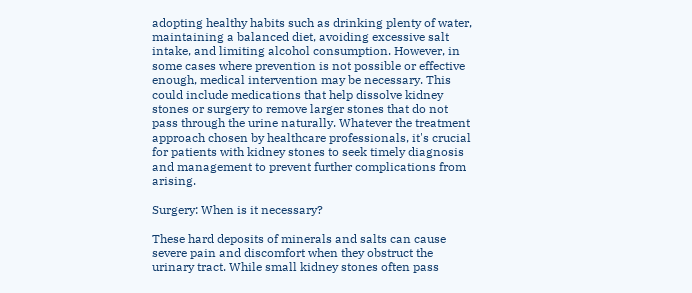adopting healthy habits such as drinking plenty of water, maintaining a balanced diet, avoiding excessive salt intake, and limiting alcohol consumption. However, in some cases where prevention is not possible or effective enough, medical intervention may be necessary. This could include medications that help dissolve kidney stones or surgery to remove larger stones that do not pass through the urine naturally. Whatever the treatment approach chosen by healthcare professionals, it's crucial for patients with kidney stones to seek timely diagnosis and management to prevent further complications from arising.

Surgery: When is it necessary?

These hard deposits of minerals and salts can cause severe pain and discomfort when they obstruct the urinary tract. While small kidney stones often pass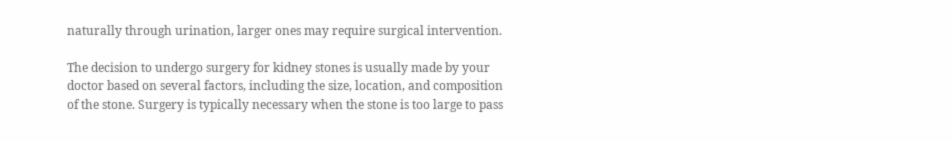naturally through urination, larger ones may require surgical intervention.

The decision to undergo surgery for kidney stones is usually made by your doctor based on several factors, including the size, location, and composition of the stone. Surgery is typically necessary when the stone is too large to pass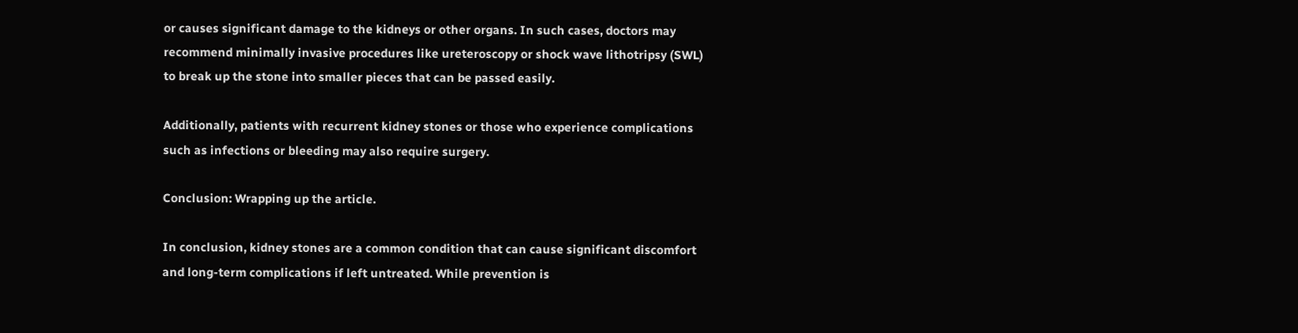or causes significant damage to the kidneys or other organs. In such cases, doctors may recommend minimally invasive procedures like ureteroscopy or shock wave lithotripsy (SWL) to break up the stone into smaller pieces that can be passed easily.

Additionally, patients with recurrent kidney stones or those who experience complications such as infections or bleeding may also require surgery.

Conclusion: Wrapping up the article.

In conclusion, kidney stones are a common condition that can cause significant discomfort and long-term complications if left untreated. While prevention is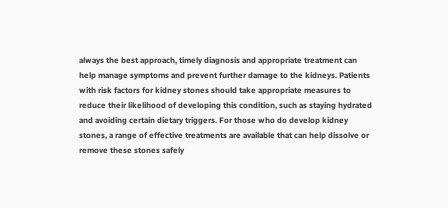always the best approach, timely diagnosis and appropriate treatment can help manage symptoms and prevent further damage to the kidneys. Patients with risk factors for kidney stones should take appropriate measures to reduce their likelihood of developing this condition, such as staying hydrated and avoiding certain dietary triggers. For those who do develop kidney stones, a range of effective treatments are available that can help dissolve or remove these stones safely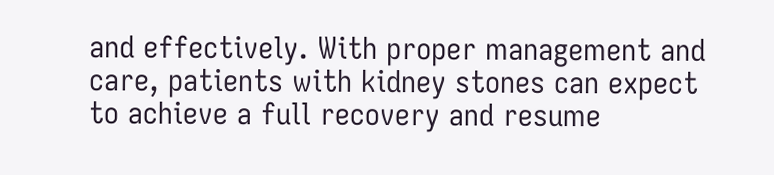and effectively. With proper management and care, patients with kidney stones can expect to achieve a full recovery and resume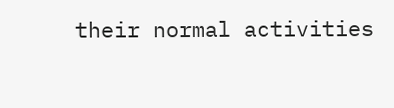their normal activities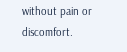without pain or discomfort.